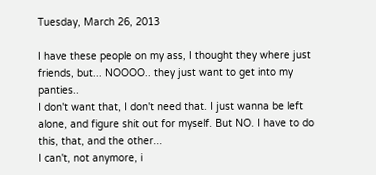Tuesday, March 26, 2013

I have these people on my ass, I thought they where just friends, but... NOOOO.. they just want to get into my panties..
I don't want that, I don't need that. I just wanna be left alone, and figure shit out for myself. But NO. I have to do this, that, and the other...
I can't, not anymore, i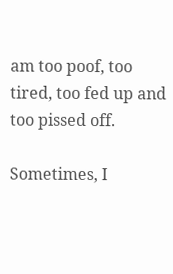am too poof, too tired, too fed up and too pissed off.

Sometimes, I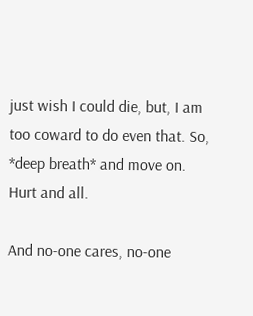just wish I could die, but, I am too coward to do even that. So, *deep breath* and move on. Hurt and all.

And no-one cares, no-one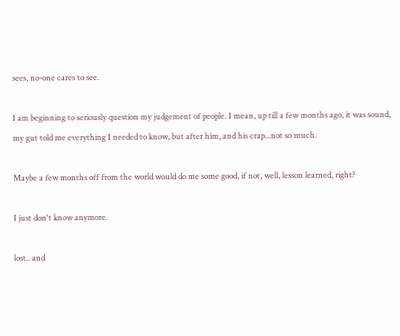sees, no-one cares to see.

I am beginning to seriously question my judgement of people. I mean, up till a few months ago, it was sound, my gut told me everything I needed to know, but after him, and his crap...not so much.

Maybe a few months off from the world would do me some good, if not, well, lesson learned, right?

I just don't know anymore.

lost.. and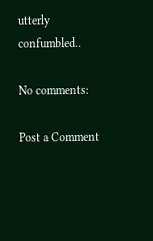utterly confumbled..

No comments:

Post a Comment